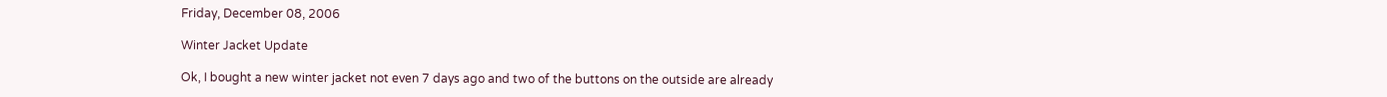Friday, December 08, 2006

Winter Jacket Update

Ok, I bought a new winter jacket not even 7 days ago and two of the buttons on the outside are already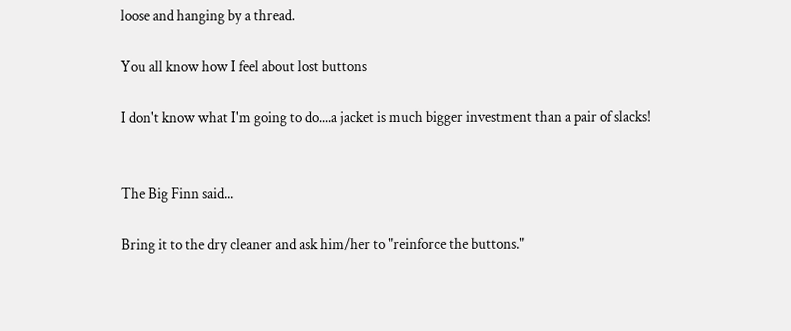loose and hanging by a thread.

You all know how I feel about lost buttons

I don't know what I'm going to do....a jacket is much bigger investment than a pair of slacks!


The Big Finn said...

Bring it to the dry cleaner and ask him/her to "reinforce the buttons."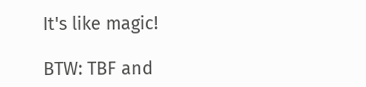It's like magic!

BTW: TBF and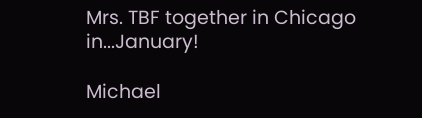Mrs. TBF together in Chicago in...January!

Michael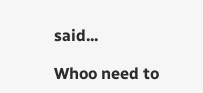said...

Whoo need to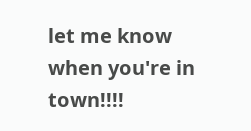let me know when you're in town!!!!